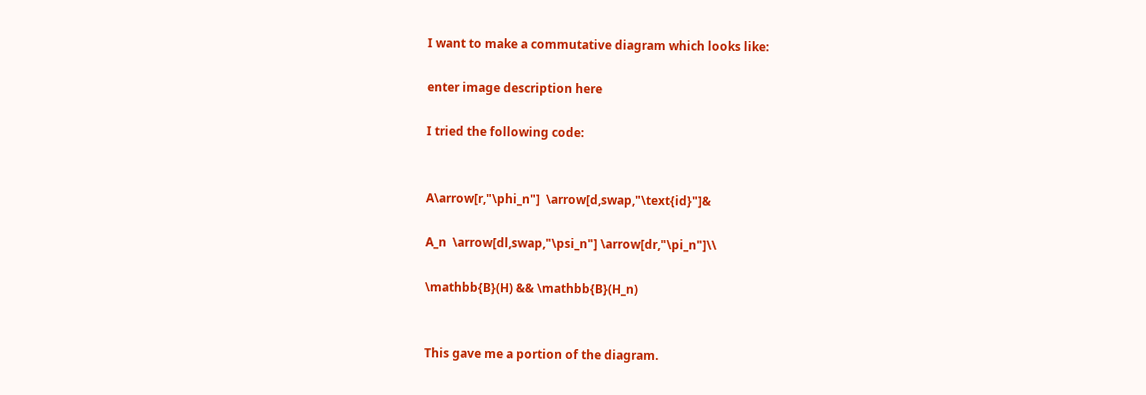I want to make a commutative diagram which looks like:

enter image description here

I tried the following code:


A\arrow[r,"\phi_n"]  \arrow[d,swap,"\text{id}"]&

A_n  \arrow[dl,swap,"\psi_n"] \arrow[dr,"\pi_n"]\\

\mathbb{B}(H) && \mathbb{B}(H_n)


This gave me a portion of the diagram.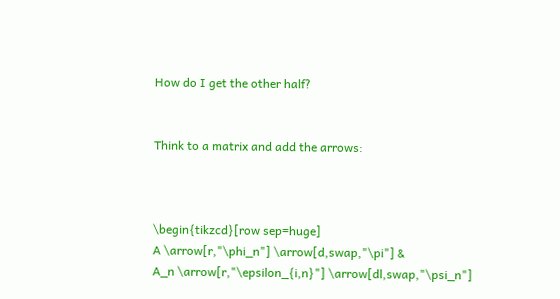How do I get the other half?


Think to a matrix and add the arrows:



\begin{tikzcd}[row sep=huge]
A \arrow[r,"\phi_n"] \arrow[d,swap,"\pi"] &
A_n \arrow[r,"\epsilon_{i,n}"] \arrow[dl,swap,"\psi_n"]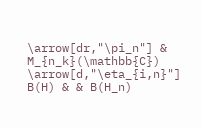\arrow[dr,"\pi_n"] &
M_{n_k}(\mathbb{C}) \arrow[d,"\eta_{i,n}"]
B(H) & & B(H_n)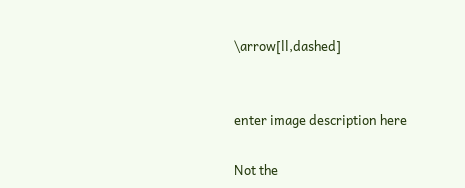\arrow[ll,dashed]


enter image description here

Not the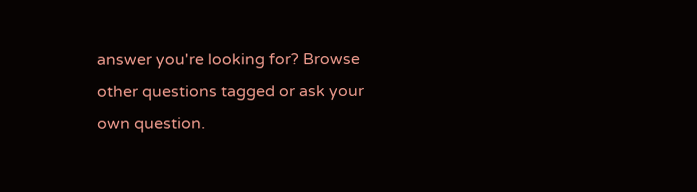answer you're looking for? Browse other questions tagged or ask your own question.